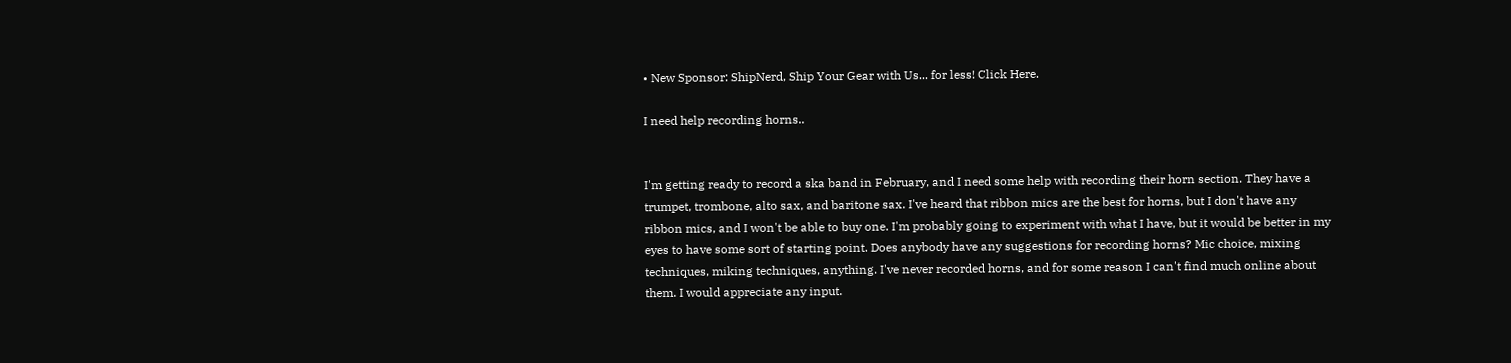• New Sponsor: ShipNerd, Ship Your Gear with Us... for less! Click Here.

I need help recording horns..


I'm getting ready to record a ska band in February, and I need some help with recording their horn section. They have a trumpet, trombone, alto sax, and baritone sax. I've heard that ribbon mics are the best for horns, but I don't have any ribbon mics, and I won't be able to buy one. I'm probably going to experiment with what I have, but it would be better in my eyes to have some sort of starting point. Does anybody have any suggestions for recording horns? Mic choice, mixing techniques, miking techniques, anything. I've never recorded horns, and for some reason I can't find much online about them. I would appreciate any input.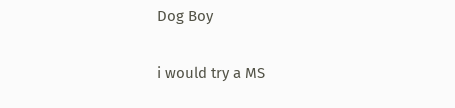Dog Boy

i would try a MS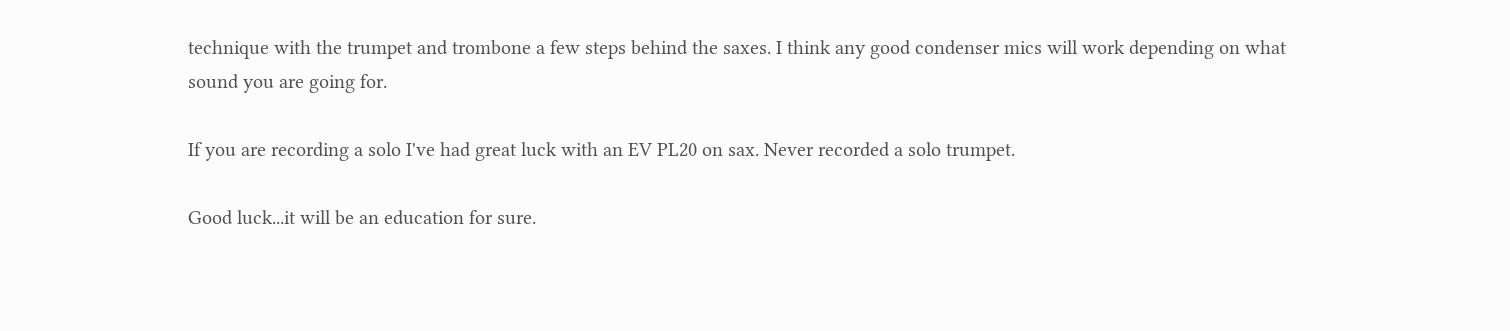technique with the trumpet and trombone a few steps behind the saxes. I think any good condenser mics will work depending on what sound you are going for.

If you are recording a solo I've had great luck with an EV PL20 on sax. Never recorded a solo trumpet.

Good luck...it will be an education for sure.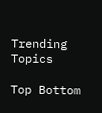Trending Topics

Top Bottom